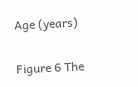Age (years)

Figure 6 The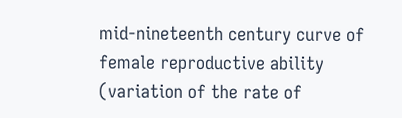mid-nineteenth century curve of female reproductive ability (variation of the rate of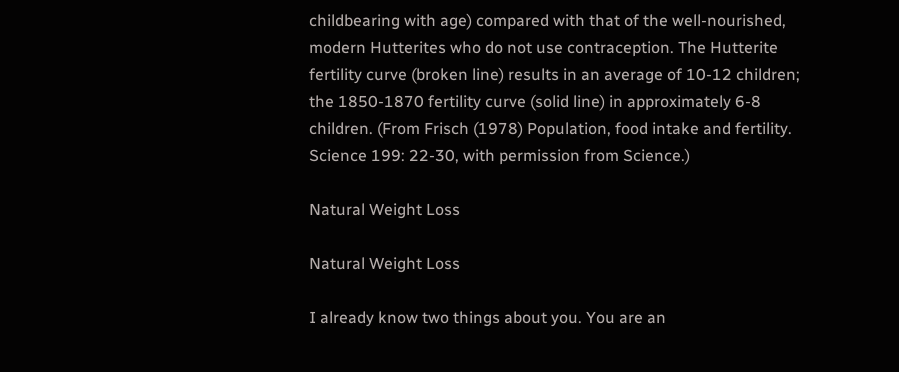childbearing with age) compared with that of the well-nourished, modern Hutterites who do not use contraception. The Hutterite fertility curve (broken line) results in an average of 10-12 children; the 1850-1870 fertility curve (solid line) in approximately 6-8 children. (From Frisch (1978) Population, food intake and fertility. Science 199: 22-30, with permission from Science.)

Natural Weight Loss

Natural Weight Loss

I already know two things about you. You are an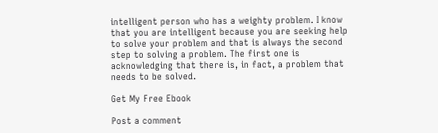intelligent person who has a weighty problem. I know that you are intelligent because you are seeking help to solve your problem and that is always the second step to solving a problem. The first one is acknowledging that there is, in fact, a problem that needs to be solved.

Get My Free Ebook

Post a comment